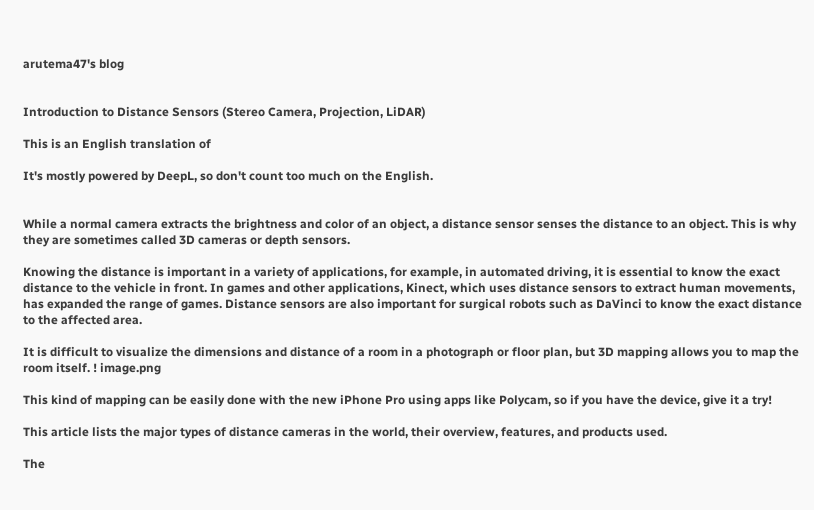arutema47's blog


Introduction to Distance Sensors (Stereo Camera, Projection, LiDAR)

This is an English translation of

It's mostly powered by DeepL, so don't count too much on the English.


While a normal camera extracts the brightness and color of an object, a distance sensor senses the distance to an object. This is why they are sometimes called 3D cameras or depth sensors.

Knowing the distance is important in a variety of applications, for example, in automated driving, it is essential to know the exact distance to the vehicle in front. In games and other applications, Kinect, which uses distance sensors to extract human movements, has expanded the range of games. Distance sensors are also important for surgical robots such as DaVinci to know the exact distance to the affected area.

It is difficult to visualize the dimensions and distance of a room in a photograph or floor plan, but 3D mapping allows you to map the room itself. ! image.png

This kind of mapping can be easily done with the new iPhone Pro using apps like Polycam, so if you have the device, give it a try!

This article lists the major types of distance cameras in the world, their overview, features, and products used.

The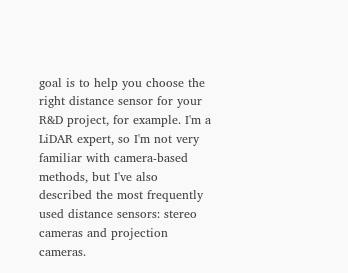goal is to help you choose the right distance sensor for your R&D project, for example. I'm a LiDAR expert, so I'm not very familiar with camera-based methods, but I've also described the most frequently used distance sensors: stereo cameras and projection cameras.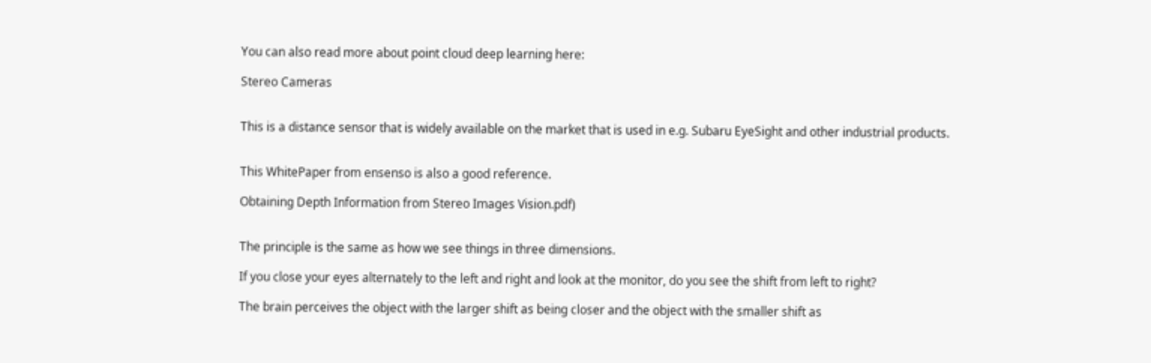You can also read more about point cloud deep learning here:

Stereo Cameras


This is a distance sensor that is widely available on the market that is used in e.g. Subaru EyeSight and other industrial products.


This WhitePaper from ensenso is also a good reference.

Obtaining Depth Information from Stereo Images Vision.pdf)


The principle is the same as how we see things in three dimensions.

If you close your eyes alternately to the left and right and look at the monitor, do you see the shift from left to right?

The brain perceives the object with the larger shift as being closer and the object with the smaller shift as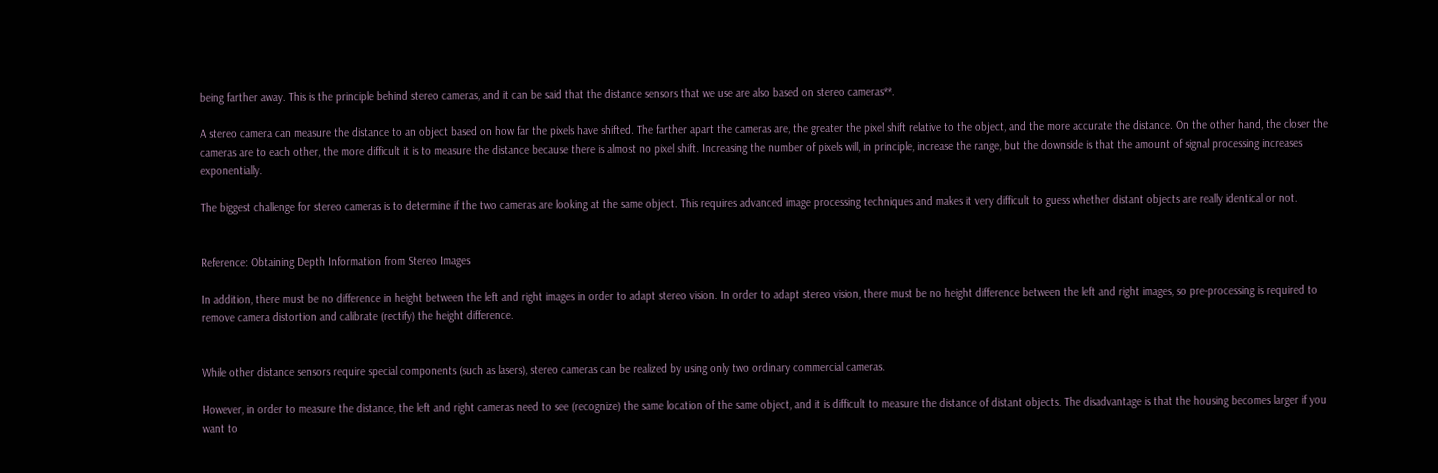being farther away. This is the principle behind stereo cameras, and it can be said that the distance sensors that we use are also based on stereo cameras**.

A stereo camera can measure the distance to an object based on how far the pixels have shifted. The farther apart the cameras are, the greater the pixel shift relative to the object, and the more accurate the distance. On the other hand, the closer the cameras are to each other, the more difficult it is to measure the distance because there is almost no pixel shift. Increasing the number of pixels will, in principle, increase the range, but the downside is that the amount of signal processing increases exponentially.

The biggest challenge for stereo cameras is to determine if the two cameras are looking at the same object. This requires advanced image processing techniques and makes it very difficult to guess whether distant objects are really identical or not.


Reference: Obtaining Depth Information from Stereo Images

In addition, there must be no difference in height between the left and right images in order to adapt stereo vision. In order to adapt stereo vision, there must be no height difference between the left and right images, so pre-processing is required to remove camera distortion and calibrate (rectify) the height difference.


While other distance sensors require special components (such as lasers), stereo cameras can be realized by using only two ordinary commercial cameras.

However, in order to measure the distance, the left and right cameras need to see (recognize) the same location of the same object, and it is difficult to measure the distance of distant objects. The disadvantage is that the housing becomes larger if you want to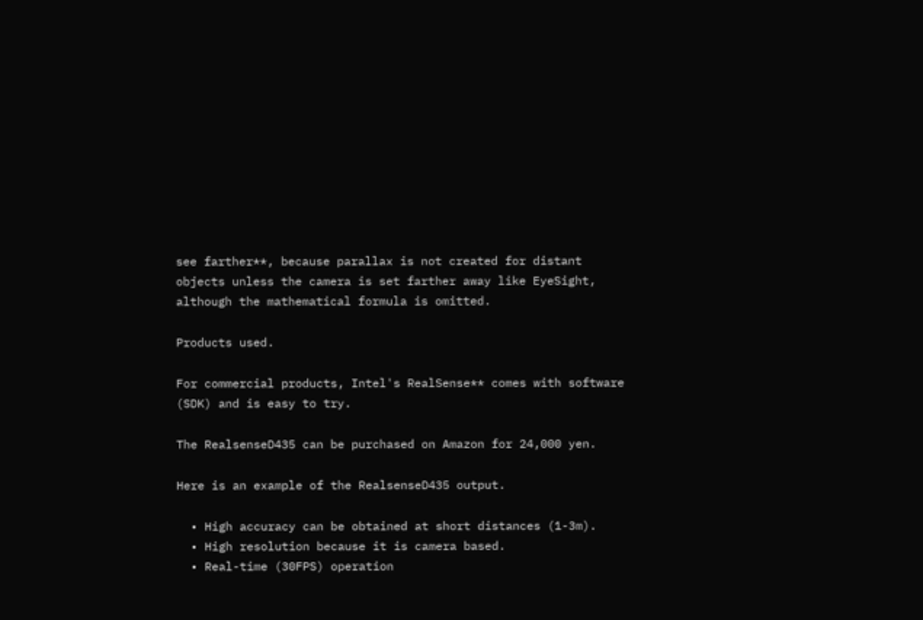see farther**, because parallax is not created for distant objects unless the camera is set farther away like EyeSight, although the mathematical formula is omitted.

Products used.

For commercial products, Intel's RealSense** comes with software (SDK) and is easy to try.

The RealsenseD435 can be purchased on Amazon for 24,000 yen.

Here is an example of the RealsenseD435 output.

  • High accuracy can be obtained at short distances (1-3m).
  • High resolution because it is camera based.
  • Real-time (30FPS) operation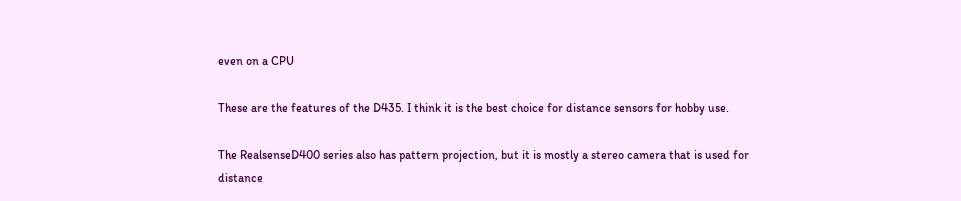even on a CPU

These are the features of the D435. I think it is the best choice for distance sensors for hobby use.

The RealsenseD400 series also has pattern projection, but it is mostly a stereo camera that is used for distance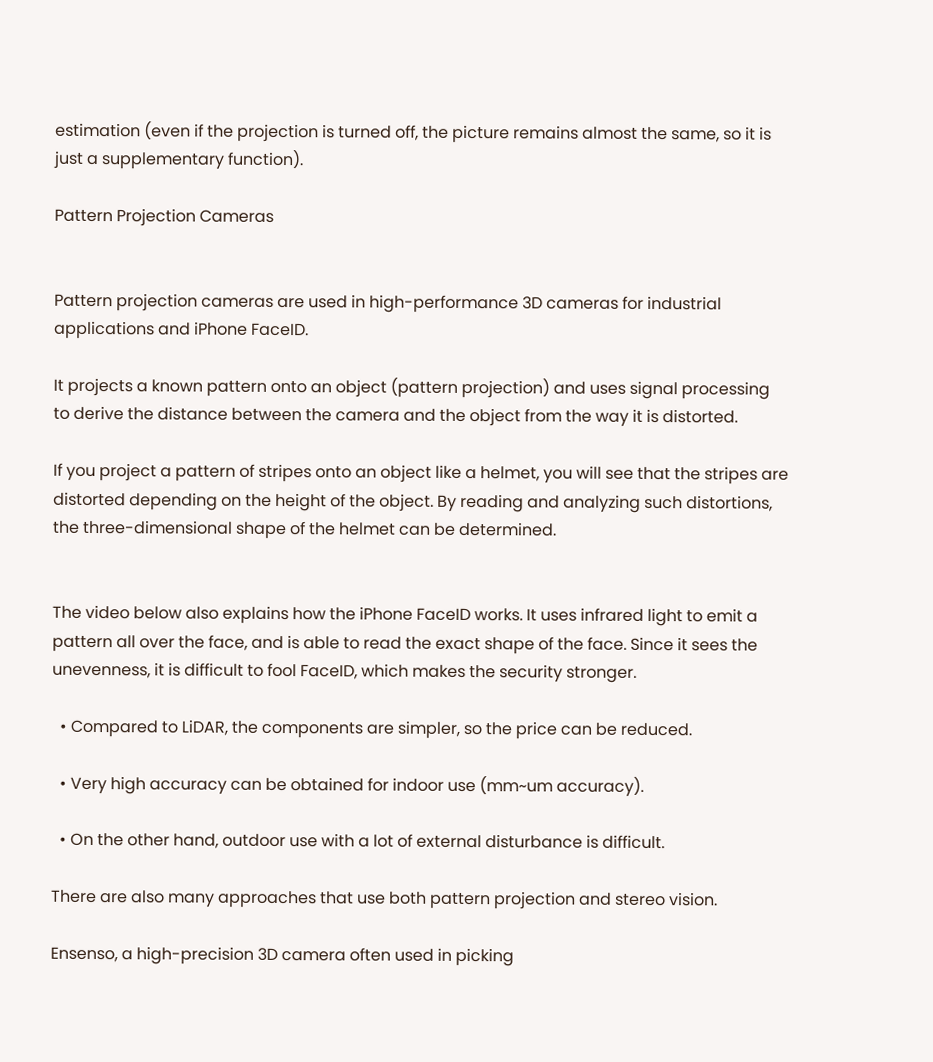estimation (even if the projection is turned off, the picture remains almost the same, so it is just a supplementary function).

Pattern Projection Cameras


Pattern projection cameras are used in high-performance 3D cameras for industrial applications and iPhone FaceID.

It projects a known pattern onto an object (pattern projection) and uses signal processing to derive the distance between the camera and the object from the way it is distorted.

If you project a pattern of stripes onto an object like a helmet, you will see that the stripes are distorted depending on the height of the object. By reading and analyzing such distortions, the three-dimensional shape of the helmet can be determined.


The video below also explains how the iPhone FaceID works. It uses infrared light to emit a pattern all over the face, and is able to read the exact shape of the face. Since it sees the unevenness, it is difficult to fool FaceID, which makes the security stronger.

  • Compared to LiDAR, the components are simpler, so the price can be reduced.

  • Very high accuracy can be obtained for indoor use (mm~um accuracy).

  • On the other hand, outdoor use with a lot of external disturbance is difficult.

There are also many approaches that use both pattern projection and stereo vision.

Ensenso, a high-precision 3D camera often used in picking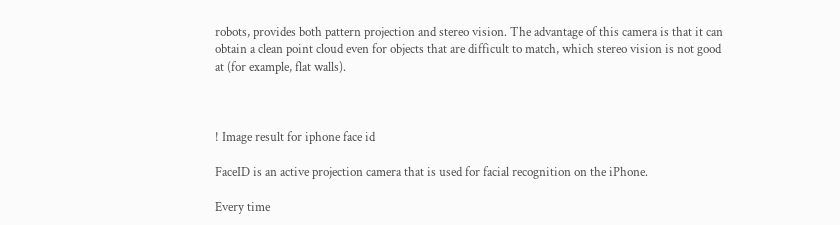robots, provides both pattern projection and stereo vision. The advantage of this camera is that it can obtain a clean point cloud even for objects that are difficult to match, which stereo vision is not good at (for example, flat walls).



! Image result for iphone face id

FaceID is an active projection camera that is used for facial recognition on the iPhone.

Every time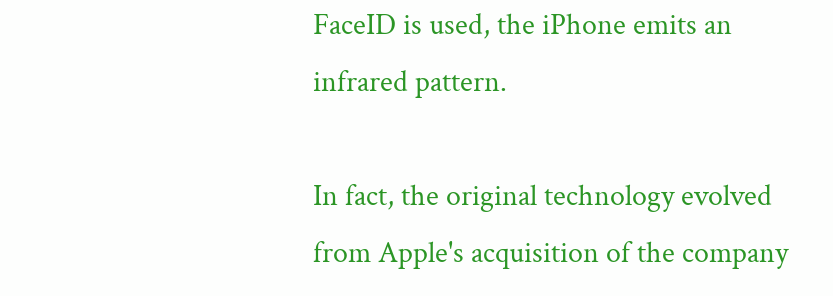FaceID is used, the iPhone emits an infrared pattern.

In fact, the original technology evolved from Apple's acquisition of the company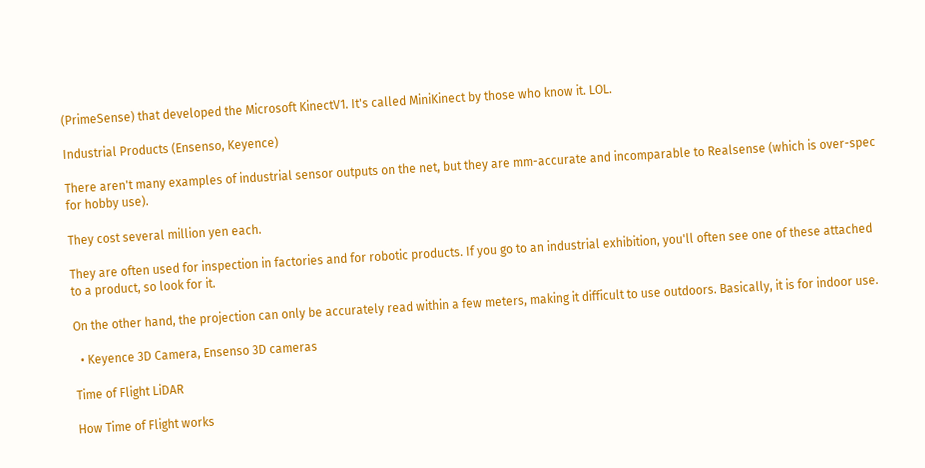(PrimeSense) that developed the Microsoft KinectV1. It's called MiniKinect by those who know it. LOL.

Industrial Products (Ensenso, Keyence)

There aren't many examples of industrial sensor outputs on the net, but they are mm-accurate and incomparable to Realsense (which is over-spec for hobby use).

They cost several million yen each.

They are often used for inspection in factories and for robotic products. If you go to an industrial exhibition, you'll often see one of these attached to a product, so look for it.

On the other hand, the projection can only be accurately read within a few meters, making it difficult to use outdoors. Basically, it is for indoor use.

  • Keyence 3D Camera, Ensenso 3D cameras

Time of Flight LiDAR

How Time of Flight works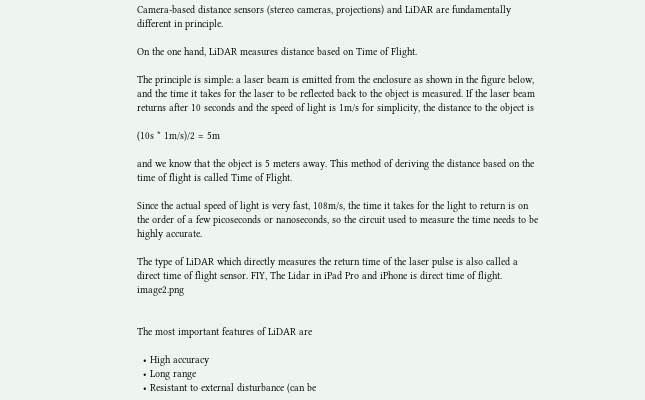Camera-based distance sensors (stereo cameras, projections) and LiDAR are fundamentally different in principle.

On the one hand, LiDAR measures distance based on Time of Flight.

The principle is simple: a laser beam is emitted from the enclosure as shown in the figure below, and the time it takes for the laser to be reflected back to the object is measured. If the laser beam returns after 10 seconds and the speed of light is 1m/s for simplicity, the distance to the object is

(10s * 1m/s)/2 = 5m

and we know that the object is 5 meters away. This method of deriving the distance based on the time of flight is called Time of Flight.

Since the actual speed of light is very fast, 108m/s, the time it takes for the light to return is on the order of a few picoseconds or nanoseconds, so the circuit used to measure the time needs to be highly accurate.

The type of LiDAR which directly measures the return time of the laser pulse is also called a direct time of flight sensor. FIY, The Lidar in iPad Pro and iPhone is direct time of flight. image2.png


The most important features of LiDAR are

  • High accuracy
  • Long range
  • Resistant to external disturbance (can be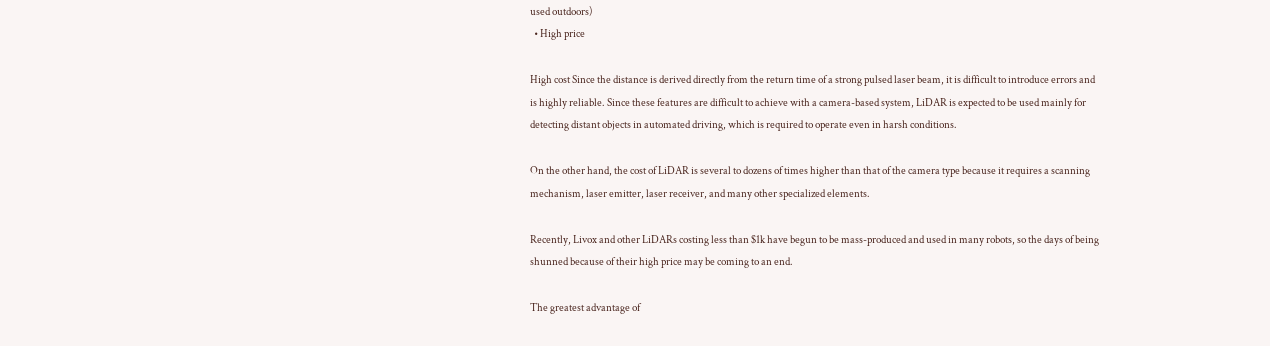used outdoors)
  • High price

High cost Since the distance is derived directly from the return time of a strong pulsed laser beam, it is difficult to introduce errors and is highly reliable. Since these features are difficult to achieve with a camera-based system, LiDAR is expected to be used mainly for detecting distant objects in automated driving, which is required to operate even in harsh conditions.

On the other hand, the cost of LiDAR is several to dozens of times higher than that of the camera type because it requires a scanning mechanism, laser emitter, laser receiver, and many other specialized elements.

Recently, Livox and other LiDARs costing less than $1k have begun to be mass-produced and used in many robots, so the days of being shunned because of their high price may be coming to an end.

The greatest advantage of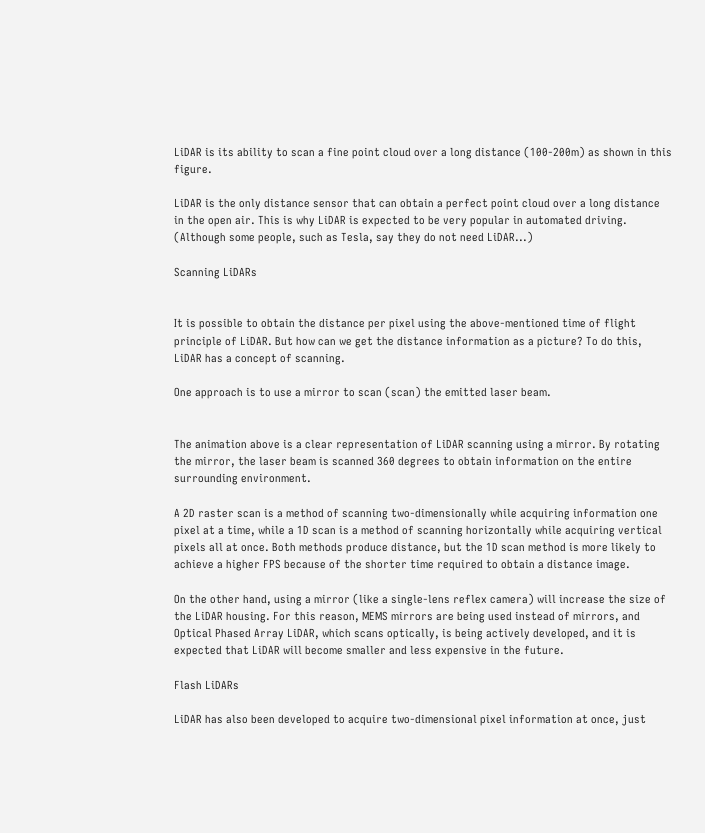LiDAR is its ability to scan a fine point cloud over a long distance (100-200m) as shown in this figure.

LiDAR is the only distance sensor that can obtain a perfect point cloud over a long distance in the open air. This is why LiDAR is expected to be very popular in automated driving. (Although some people, such as Tesla, say they do not need LiDAR...)

Scanning LiDARs


It is possible to obtain the distance per pixel using the above-mentioned time of flight principle of LiDAR. But how can we get the distance information as a picture? To do this, LiDAR has a concept of scanning.

One approach is to use a mirror to scan (scan) the emitted laser beam.


The animation above is a clear representation of LiDAR scanning using a mirror. By rotating the mirror, the laser beam is scanned 360 degrees to obtain information on the entire surrounding environment.

A 2D raster scan is a method of scanning two-dimensionally while acquiring information one pixel at a time, while a 1D scan is a method of scanning horizontally while acquiring vertical pixels all at once. Both methods produce distance, but the 1D scan method is more likely to achieve a higher FPS because of the shorter time required to obtain a distance image.

On the other hand, using a mirror (like a single-lens reflex camera) will increase the size of the LiDAR housing. For this reason, MEMS mirrors are being used instead of mirrors, and Optical Phased Array LiDAR, which scans optically, is being actively developed, and it is expected that LiDAR will become smaller and less expensive in the future.

Flash LiDARs

LiDAR has also been developed to acquire two-dimensional pixel information at once, just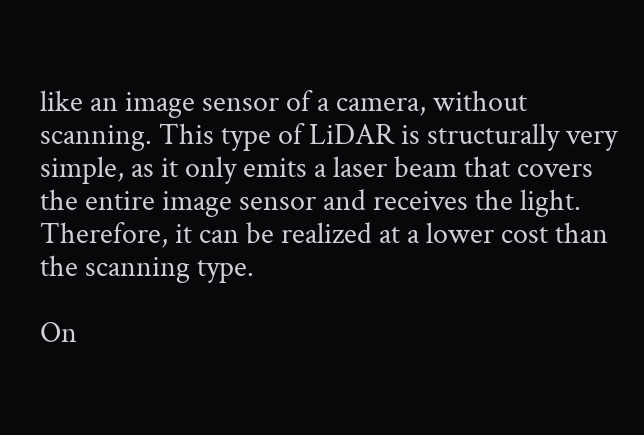like an image sensor of a camera, without scanning. This type of LiDAR is structurally very simple, as it only emits a laser beam that covers the entire image sensor and receives the light. Therefore, it can be realized at a lower cost than the scanning type.

On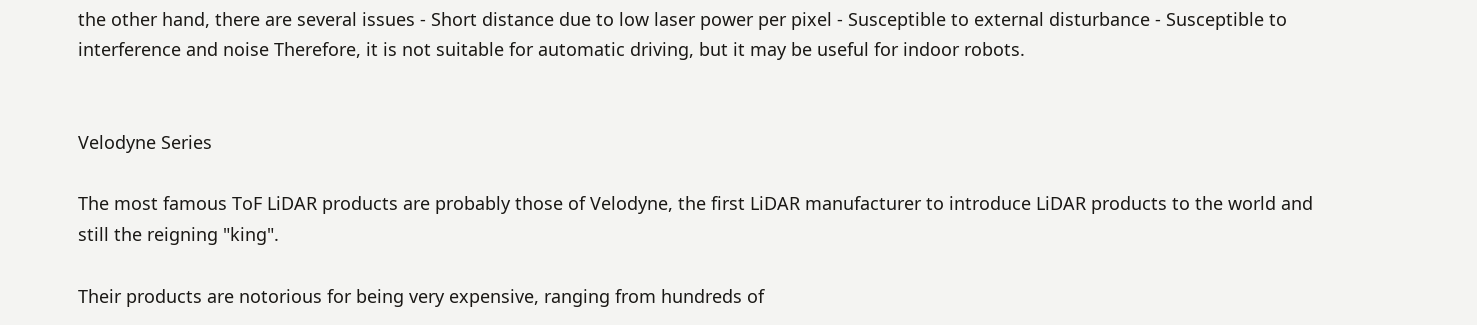the other hand, there are several issues - Short distance due to low laser power per pixel - Susceptible to external disturbance - Susceptible to interference and noise Therefore, it is not suitable for automatic driving, but it may be useful for indoor robots.


Velodyne Series

The most famous ToF LiDAR products are probably those of Velodyne, the first LiDAR manufacturer to introduce LiDAR products to the world and still the reigning "king".

Their products are notorious for being very expensive, ranging from hundreds of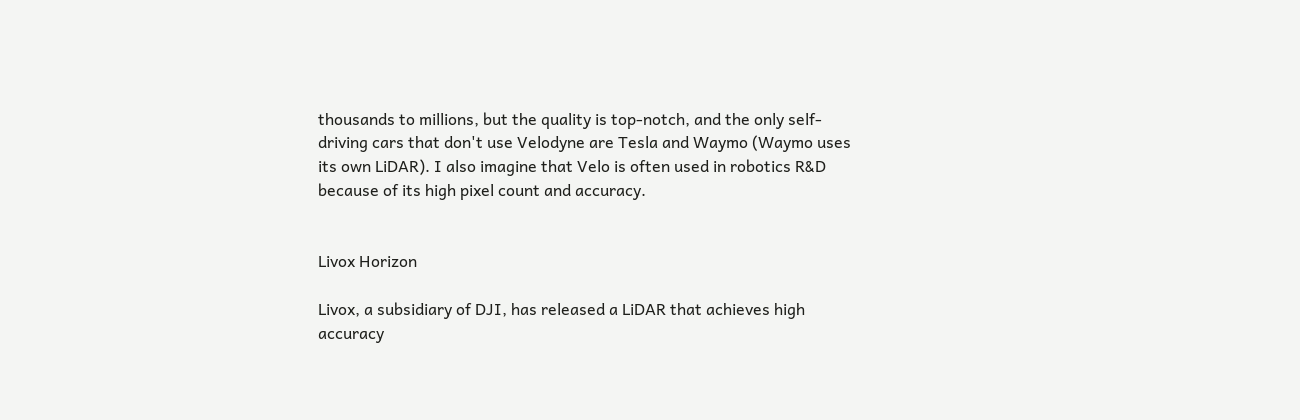thousands to millions, but the quality is top-notch, and the only self-driving cars that don't use Velodyne are Tesla and Waymo (Waymo uses its own LiDAR). I also imagine that Velo is often used in robotics R&D because of its high pixel count and accuracy.


Livox Horizon

Livox, a subsidiary of DJI, has released a LiDAR that achieves high accuracy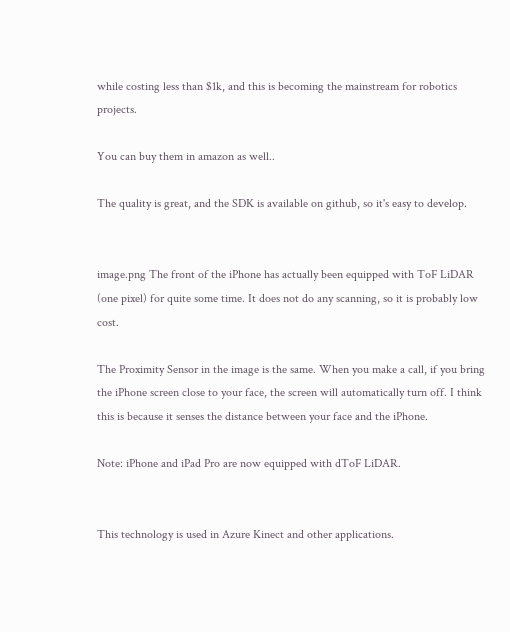while costing less than $1k, and this is becoming the mainstream for robotics projects.

You can buy them in amazon as well..

The quality is great, and the SDK is available on github, so it's easy to develop.


image.png The front of the iPhone has actually been equipped with ToF LiDAR (one pixel) for quite some time. It does not do any scanning, so it is probably low cost.

The Proximity Sensor in the image is the same. When you make a call, if you bring the iPhone screen close to your face, the screen will automatically turn off. I think this is because it senses the distance between your face and the iPhone.

Note: iPhone and iPad Pro are now equipped with dToF LiDAR.


This technology is used in Azure Kinect and other applications.